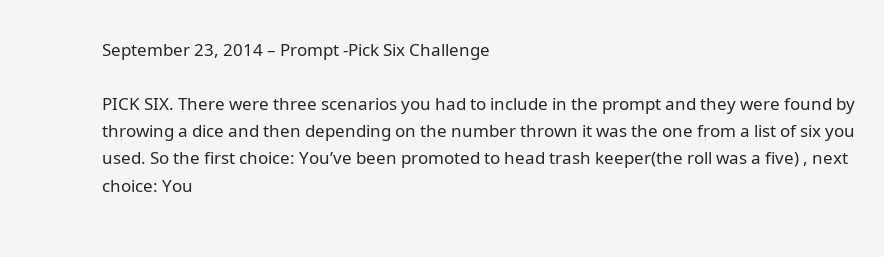September 23, 2014 – Prompt -Pick Six Challenge

PICK SIX. There were three scenarios you had to include in the prompt and they were found by throwing a dice and then depending on the number thrown it was the one from a list of six you used. So the first choice: You’ve been promoted to head trash keeper(the roll was a five) , next choice: You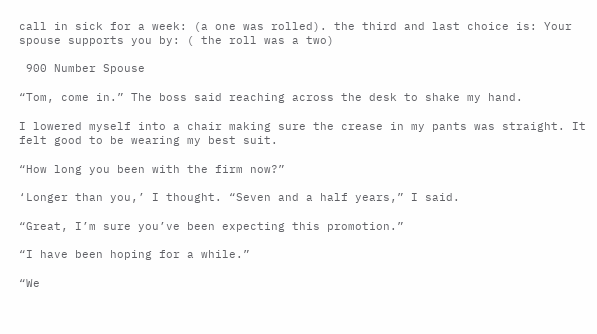call in sick for a week: (a one was rolled). the third and last choice is: Your spouse supports you by: ( the roll was a two)

 900 Number Spouse

“Tom, come in.” The boss said reaching across the desk to shake my hand.

I lowered myself into a chair making sure the crease in my pants was straight. It felt good to be wearing my best suit.

“How long you been with the firm now?”

‘Longer than you,’ I thought. “Seven and a half years,” I said.

“Great, I’m sure you’ve been expecting this promotion.”

“I have been hoping for a while.”

“We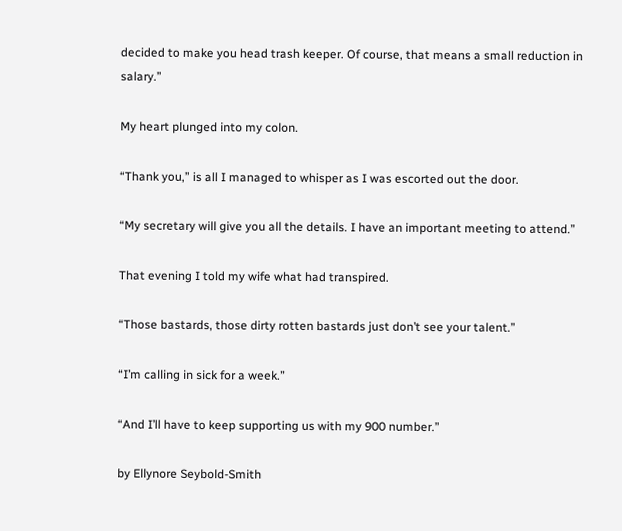decided to make you head trash keeper. Of course, that means a small reduction in salary.”

My heart plunged into my colon.

“Thank you,” is all I managed to whisper as I was escorted out the door.

“My secretary will give you all the details. I have an important meeting to attend.”

That evening I told my wife what had transpired.

“Those bastards, those dirty rotten bastards just don’t see your talent.”

“I’m calling in sick for a week.”

“And I’ll have to keep supporting us with my 900 number.”

by Ellynore Seybold-Smith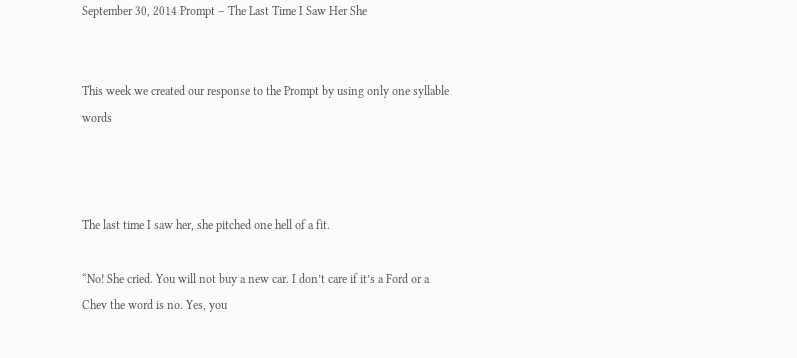September 30, 2014 Prompt – The Last Time I Saw Her She


This week we created our response to the Prompt by using only one syllable words



The last time I saw her, she pitched one hell of a fit.

“No! She cried. You will not buy a new car. I don’t care if it’s a Ford or a Chev the word is no. Yes, you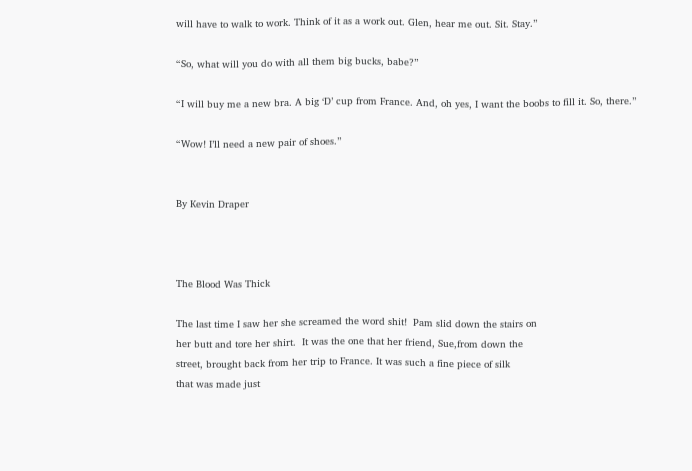will have to walk to work. Think of it as a work out. Glen, hear me out. Sit. Stay.”

“So, what will you do with all them big bucks, babe?”

“I will buy me a new bra. A big ‘D’ cup from France. And, oh yes, I want the boobs to fill it. So, there.”

“Wow! I’ll need a new pair of shoes.”


By Kevin Draper



The Blood Was Thick

The last time I saw her she screamed the word shit!  Pam slid down the stairs on
her butt and tore her shirt.  It was the one that her friend, Sue,from down the
street, brought back from her trip to France. It was such a fine piece of silk
that was made just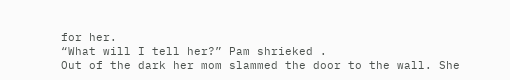for her.
“What will I tell her?” Pam shrieked .
Out of the dark her mom slammed the door to the wall. She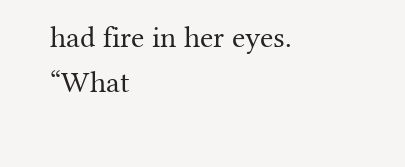had fire in her eyes.
“What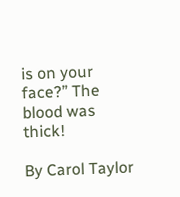is on your face?” The blood was thick!

By Carol Taylor